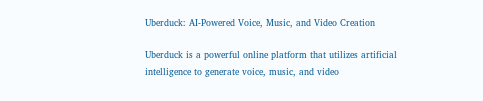Uberduck: AI-Powered Voice, Music, and Video Creation

Uberduck is a powerful online platform that utilizes artificial intelligence to generate voice, music, and video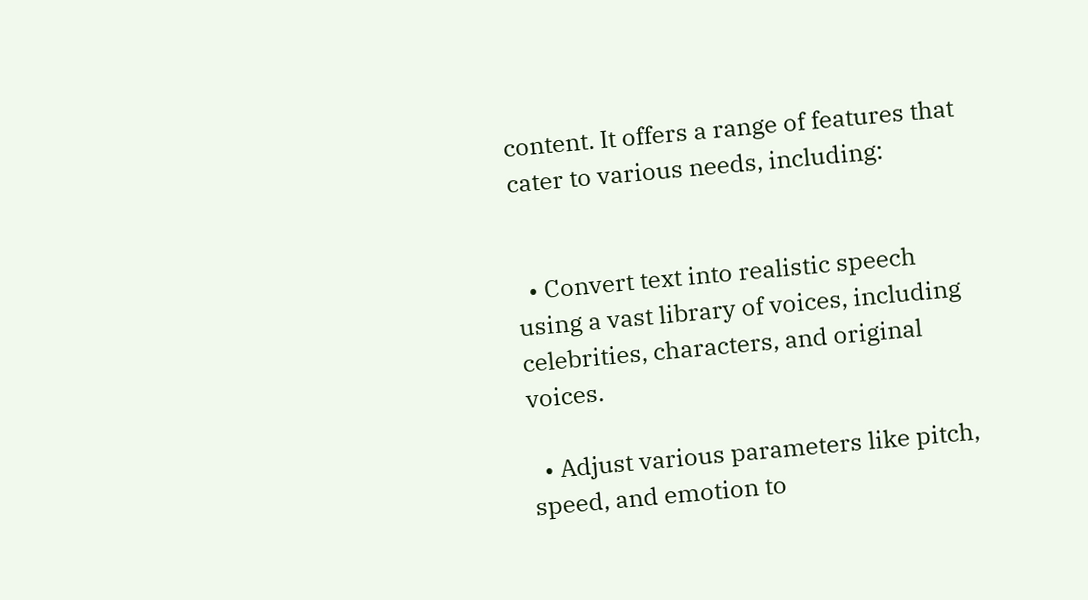content. It offers a range of features that cater to various needs, including:


  • Convert text into realistic speech using a vast library of voices, including celebrities, characters, and original voices.

  • Adjust various parameters like pitch, speed, and emotion to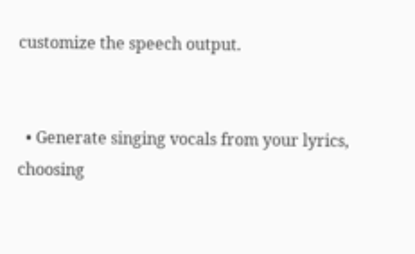customize the speech output.


  • Generate singing vocals from your lyrics, choosing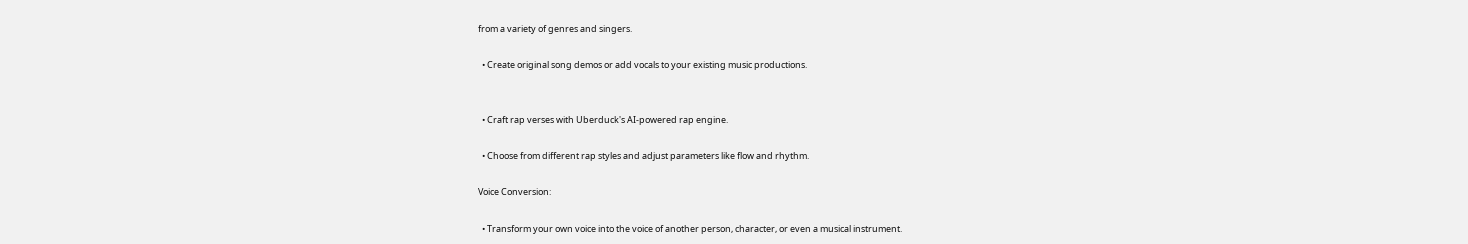from a variety of genres and singers.

  • Create original song demos or add vocals to your existing music productions.


  • Craft rap verses with Uberduck's AI-powered rap engine.

  • Choose from different rap styles and adjust parameters like flow and rhythm.

Voice Conversion:

  • Transform your own voice into the voice of another person, character, or even a musical instrument.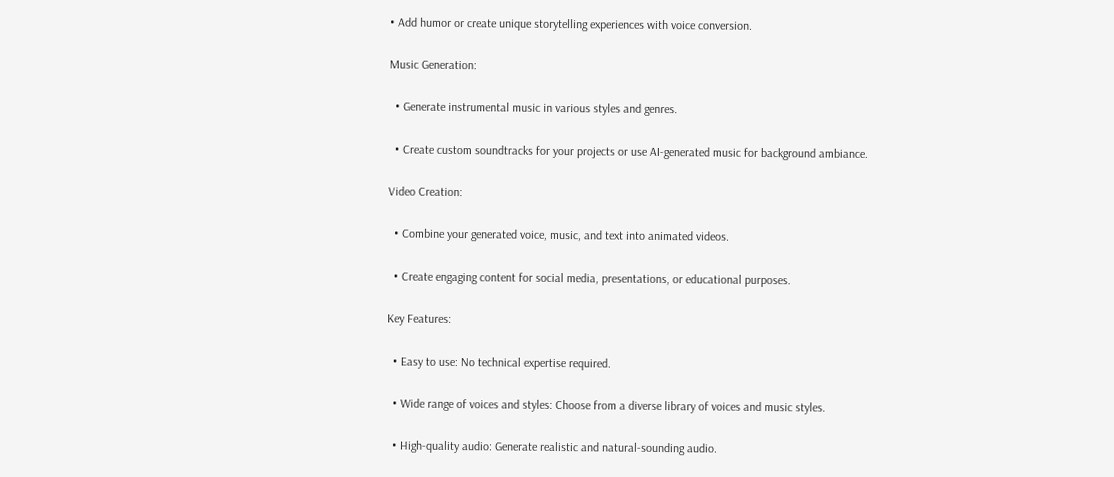• Add humor or create unique storytelling experiences with voice conversion.

Music Generation:

  • Generate instrumental music in various styles and genres.

  • Create custom soundtracks for your projects or use AI-generated music for background ambiance.

Video Creation:

  • Combine your generated voice, music, and text into animated videos.

  • Create engaging content for social media, presentations, or educational purposes.

Key Features:

  • Easy to use: No technical expertise required.

  • Wide range of voices and styles: Choose from a diverse library of voices and music styles.

  • High-quality audio: Generate realistic and natural-sounding audio.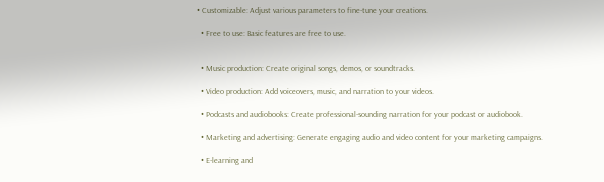• Customizable: Adjust various parameters to fine-tune your creations.

  • Free to use: Basic features are free to use.


  • Music production: Create original songs, demos, or soundtracks.

  • Video production: Add voiceovers, music, and narration to your videos.

  • Podcasts and audiobooks: Create professional-sounding narration for your podcast or audiobook.

  • Marketing and advertising: Generate engaging audio and video content for your marketing campaigns.

  • E-learning and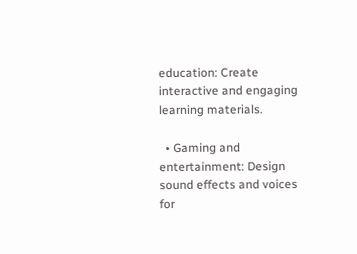education: Create interactive and engaging learning materials.

  • Gaming and entertainment: Design sound effects and voices for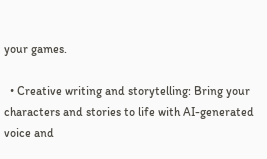your games.

  • Creative writing and storytelling: Bring your characters and stories to life with AI-generated voice and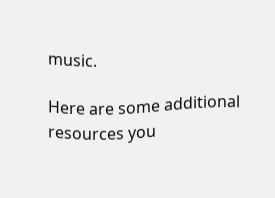music.

Here are some additional resources you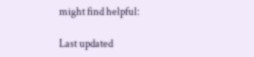might find helpful:

Last updated